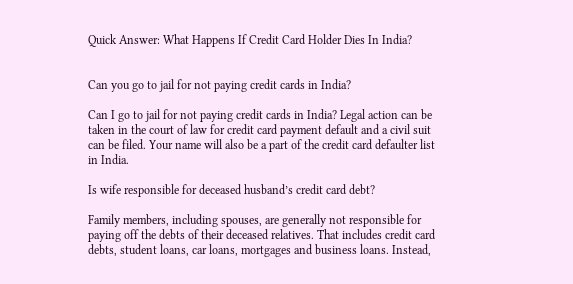Quick Answer: What Happens If Credit Card Holder Dies In India?


Can you go to jail for not paying credit cards in India?

Can I go to jail for not paying credit cards in India? Legal action can be taken in the court of law for credit card payment default and a civil suit can be filed. Your name will also be a part of the credit card defaulter list in India.

Is wife responsible for deceased husband’s credit card debt?

Family members, including spouses, are generally not responsible for paying off the debts of their deceased relatives. That includes credit card debts, student loans, car loans, mortgages and business loans. Instead,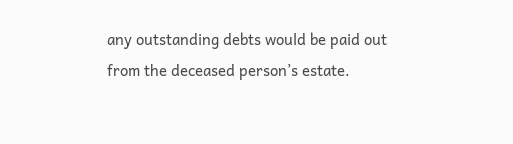any outstanding debts would be paid out from the deceased person’s estate.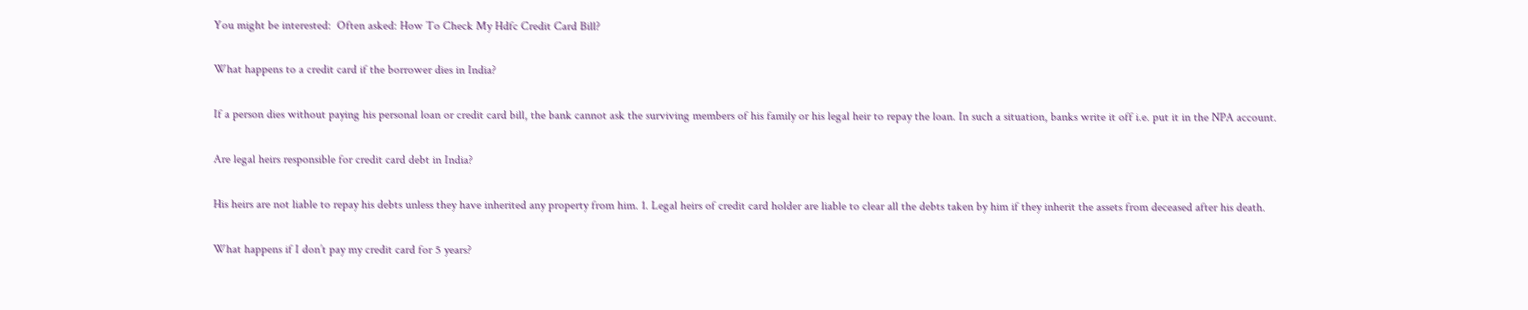You might be interested:  Often asked: How To Check My Hdfc Credit Card Bill?

What happens to a credit card if the borrower dies in India?

If a person dies without paying his personal loan or credit card bill, the bank cannot ask the surviving members of his family or his legal heir to repay the loan. In such a situation, banks write it off i.e. put it in the NPA account.

Are legal heirs responsible for credit card debt in India?

His heirs are not liable to repay his debts unless they have inherited any property from him. 1. Legal heirs of credit card holder are liable to clear all the debts taken by him if they inherit the assets from deceased after his death.

What happens if I don’t pay my credit card for 5 years?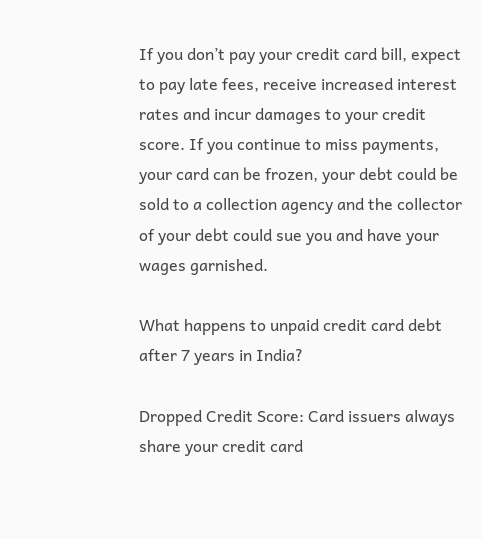If you don’t pay your credit card bill, expect to pay late fees, receive increased interest rates and incur damages to your credit score. If you continue to miss payments, your card can be frozen, your debt could be sold to a collection agency and the collector of your debt could sue you and have your wages garnished.

What happens to unpaid credit card debt after 7 years in India?

Dropped Credit Score: Card issuers always share your credit card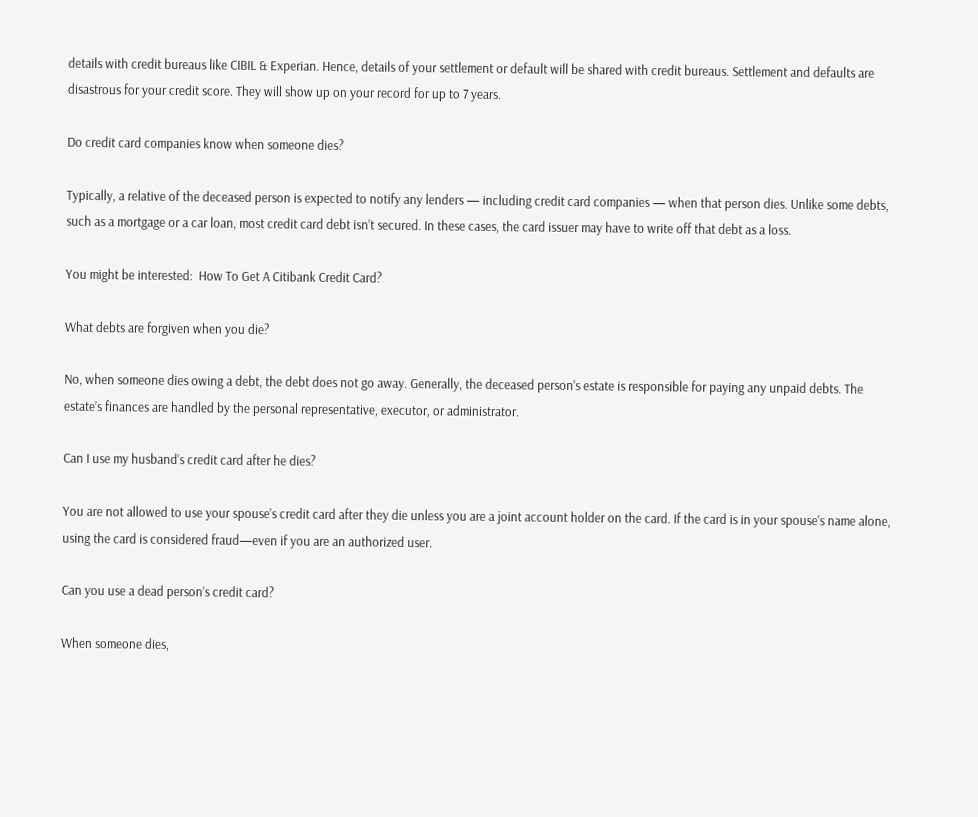details with credit bureaus like CIBIL & Experian. Hence, details of your settlement or default will be shared with credit bureaus. Settlement and defaults are disastrous for your credit score. They will show up on your record for up to 7 years.

Do credit card companies know when someone dies?

Typically, a relative of the deceased person is expected to notify any lenders — including credit card companies — when that person dies. Unlike some debts, such as a mortgage or a car loan, most credit card debt isn’t secured. In these cases, the card issuer may have to write off that debt as a loss.

You might be interested:  How To Get A Citibank Credit Card?

What debts are forgiven when you die?

No, when someone dies owing a debt, the debt does not go away. Generally, the deceased person’s estate is responsible for paying any unpaid debts. The estate’s finances are handled by the personal representative, executor, or administrator.

Can I use my husband’s credit card after he dies?

You are not allowed to use your spouse’s credit card after they die unless you are a joint account holder on the card. If the card is in your spouse’s name alone, using the card is considered fraud—even if you are an authorized user.

Can you use a dead person’s credit card?

When someone dies,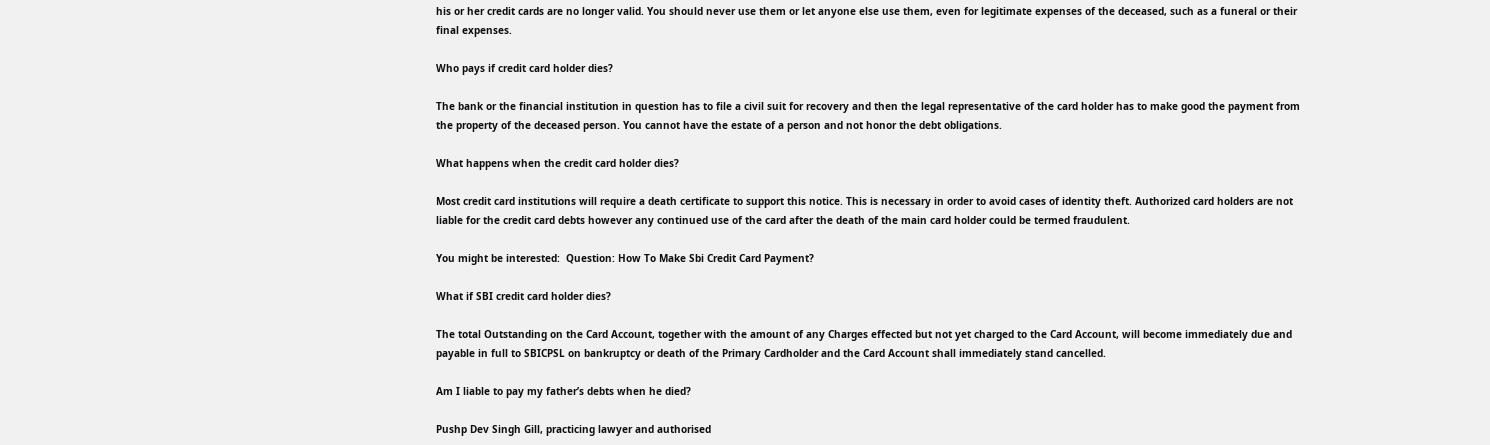his or her credit cards are no longer valid. You should never use them or let anyone else use them, even for legitimate expenses of the deceased, such as a funeral or their final expenses.

Who pays if credit card holder dies?

The bank or the financial institution in question has to file a civil suit for recovery and then the legal representative of the card holder has to make good the payment from the property of the deceased person. You cannot have the estate of a person and not honor the debt obligations.

What happens when the credit card holder dies?

Most credit card institutions will require a death certificate to support this notice. This is necessary in order to avoid cases of identity theft. Authorized card holders are not liable for the credit card debts however any continued use of the card after the death of the main card holder could be termed fraudulent.

You might be interested:  Question: How To Make Sbi Credit Card Payment?

What if SBI credit card holder dies?

The total Outstanding on the Card Account, together with the amount of any Charges effected but not yet charged to the Card Account, will become immediately due and payable in full to SBICPSL on bankruptcy or death of the Primary Cardholder and the Card Account shall immediately stand cancelled.

Am I liable to pay my father’s debts when he died?

Pushp Dev Singh Gill, practicing lawyer and authorised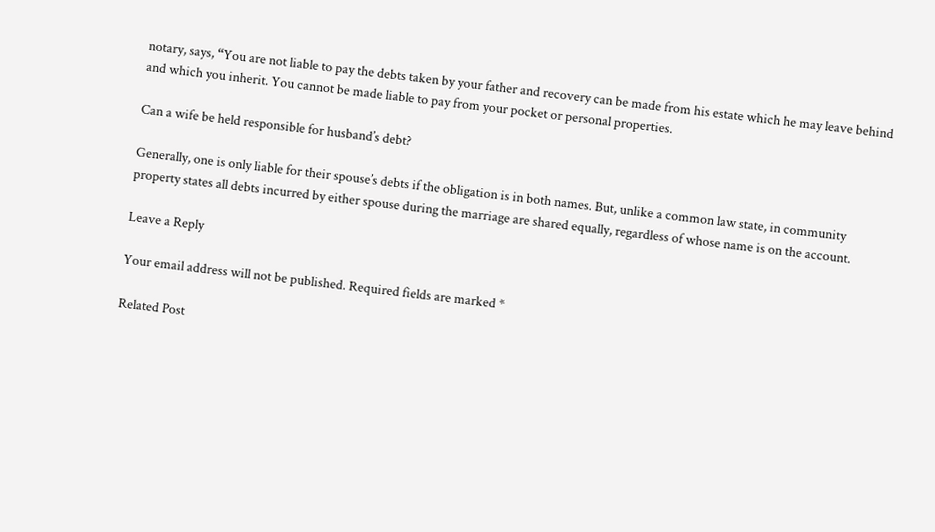notary, says, “You are not liable to pay the debts taken by your father and recovery can be made from his estate which he may leave behind and which you inherit. You cannot be made liable to pay from your pocket or personal properties.

Can a wife be held responsible for husband’s debt?

Generally, one is only liable for their spouse’s debts if the obligation is in both names. But, unlike a common law state, in community property states all debts incurred by either spouse during the marriage are shared equally, regardless of whose name is on the account.

Leave a Reply

Your email address will not be published. Required fields are marked *

Related Post